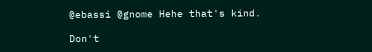@ebassi @gnome Hehe that's kind.

Don't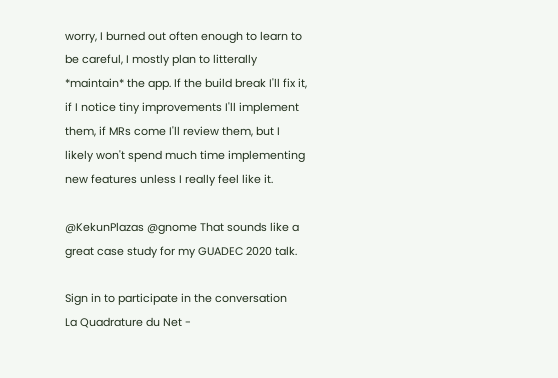worry, I burned out often enough to learn to be careful, I mostly plan to litterally *maintain* the app. If the build break I'll fix it, if I notice tiny improvements I'll implement them, if MRs come I'll review them, but I likely won't spend much time implementing new features unless I really feel like it.

@KekunPlazas @gnome That sounds like a great case study for my GUADEC 2020 talk.

Sign in to participate in the conversation
La Quadrature du Net -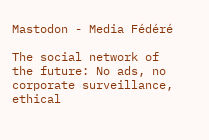Mastodon - Media Fédéré

The social network of the future: No ads, no corporate surveillance, ethical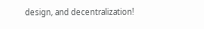design, and decentralization!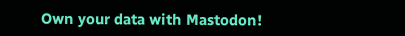Own your data with Mastodon!